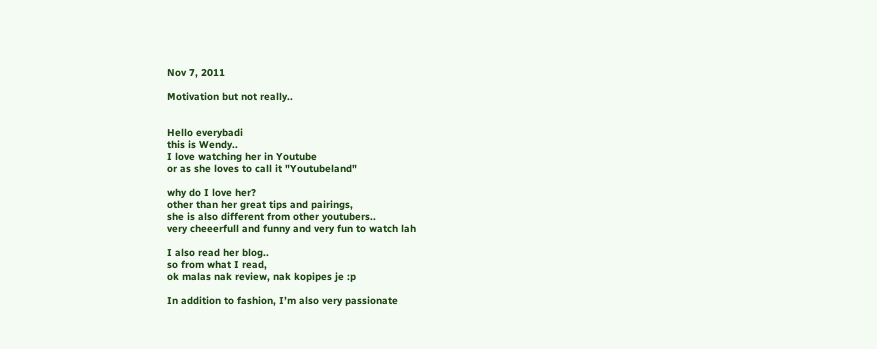Nov 7, 2011

Motivation but not really..


Hello everybadi
this is Wendy..
I love watching her in Youtube
or as she loves to call it "Youtubeland"

why do I love her?
other than her great tips and pairings,
she is also different from other youtubers..
very cheeerfull and funny and very fun to watch lah

I also read her blog..
so from what I read,
ok malas nak review, nak kopipes je :p

In addition to fashion, I’m also very passionate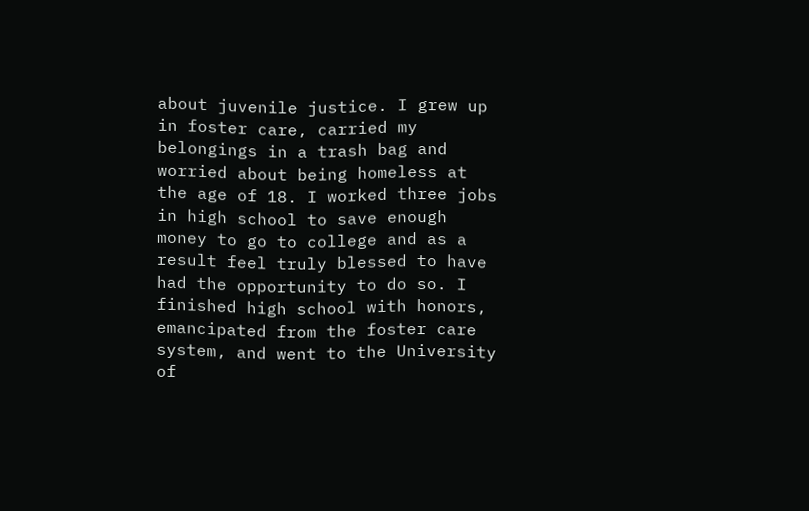about juvenile justice. I grew up in foster care, carried my belongings in a trash bag and worried about being homeless at the age of 18. I worked three jobs in high school to save enough money to go to college and as a result feel truly blessed to have had the opportunity to do so. I finished high school with honors, emancipated from the foster care system, and went to the University of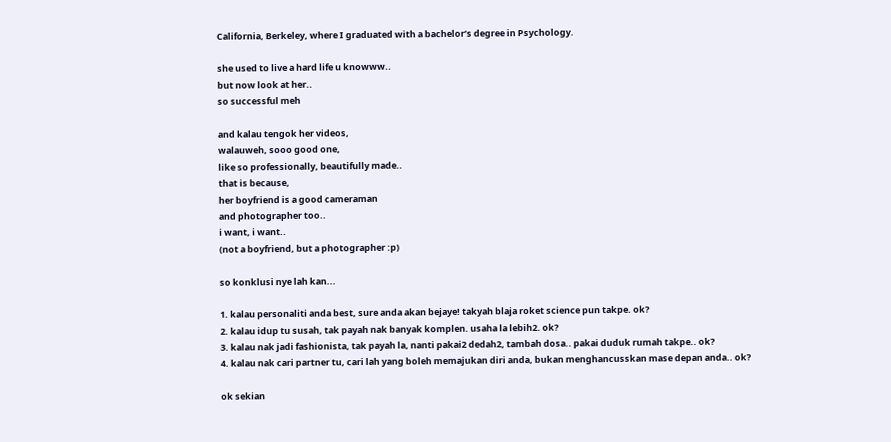California, Berkeley, where I graduated with a bachelor’s degree in Psychology.

she used to live a hard life u knowww..
but now look at her..
so successful meh

and kalau tengok her videos,
walauweh, sooo good one,
like so professionally, beautifully made..
that is because,
her boyfriend is a good cameraman
and photographer too..
i want, i want..
(not a boyfriend, but a photographer :p)

so konklusi nye lah kan...

1. kalau personaliti anda best, sure anda akan bejaye! takyah blaja roket science pun takpe. ok?
2. kalau idup tu susah, tak payah nak banyak komplen. usaha la lebih2. ok?
3. kalau nak jadi fashionista, tak payah la, nanti pakai2 dedah2, tambah dosa.. pakai duduk rumah takpe.. ok?
4. kalau nak cari partner tu, cari lah yang boleh memajukan diri anda, bukan menghancusskan mase depan anda.. ok?

ok sekian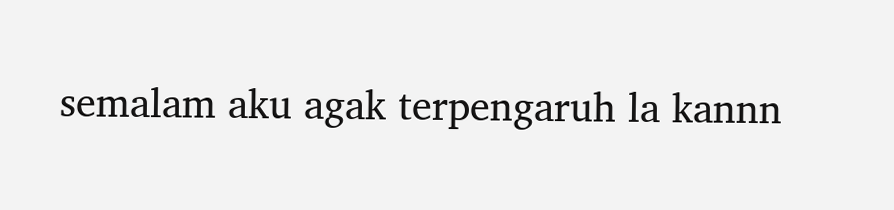semalam aku agak terpengaruh la kannn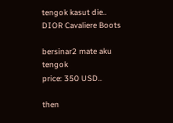tengok kasut die..
DIOR Cavaliere Boots

bersinar2 mate aku tengok
price: 350 USD..

then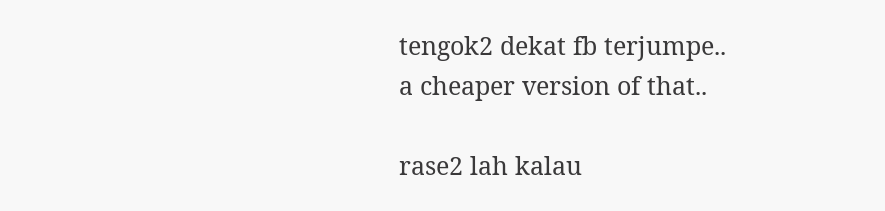tengok2 dekat fb terjumpe..
a cheaper version of that..

rase2 lah kalau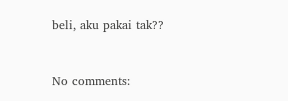beli, aku pakai tak??


No comments: